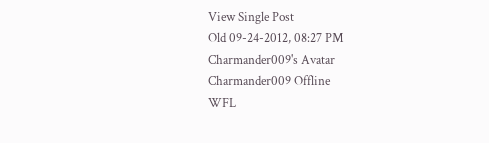View Single Post
Old 09-24-2012, 08:27 PM
Charmander009's Avatar
Charmander009 Offline
WFL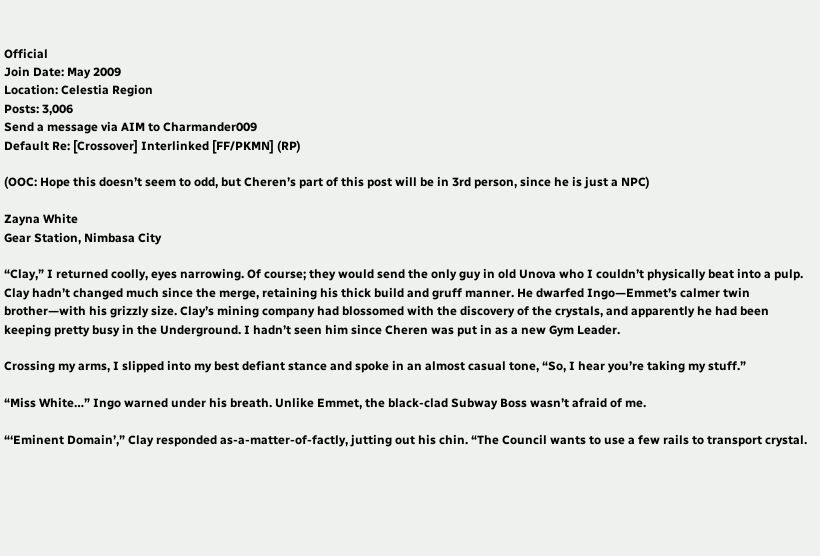Official
Join Date: May 2009
Location: Celestia Region
Posts: 3,006
Send a message via AIM to Charmander009
Default Re: [Crossover] Interlinked [FF/PKMN] (RP)

(OOC: Hope this doesn’t seem to odd, but Cheren’s part of this post will be in 3rd person, since he is just a NPC)

Zayna White
Gear Station, Nimbasa City

“Clay,” I returned coolly, eyes narrowing. Of course; they would send the only guy in old Unova who I couldn’t physically beat into a pulp. Clay hadn’t changed much since the merge, retaining his thick build and gruff manner. He dwarfed Ingo—Emmet’s calmer twin brother—with his grizzly size. Clay’s mining company had blossomed with the discovery of the crystals, and apparently he had been keeping pretty busy in the Underground. I hadn’t seen him since Cheren was put in as a new Gym Leader.

Crossing my arms, I slipped into my best defiant stance and spoke in an almost casual tone, “So, I hear you’re taking my stuff.”

“Miss White…” Ingo warned under his breath. Unlike Emmet, the black-clad Subway Boss wasn’t afraid of me.

“‘Eminent Domain’,” Clay responded as-a-matter-of-factly, jutting out his chin. “The Council wants to use a few rails to transport crystal.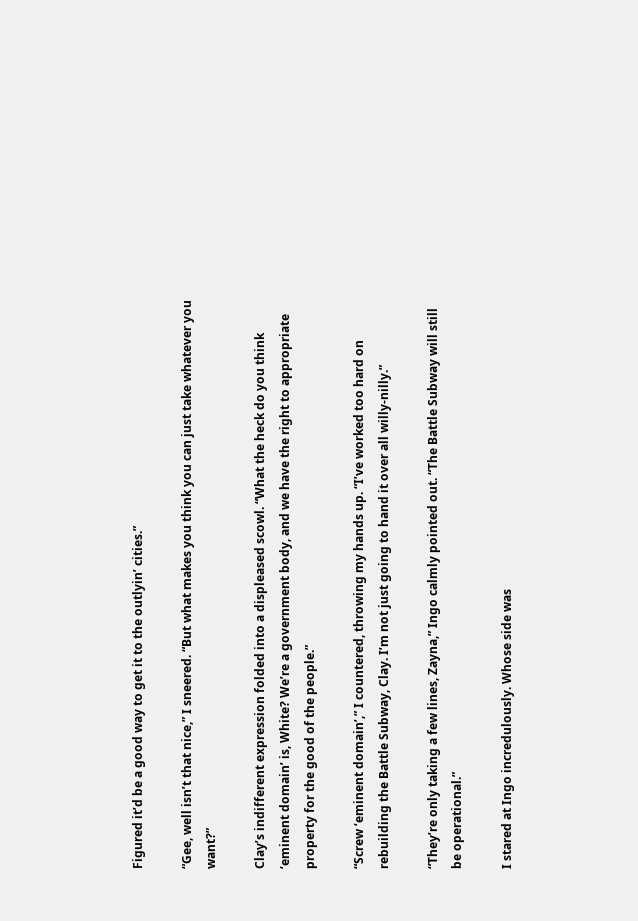Figured it’d be a good way to get it to the outlyin’ cities.”

“Gee, well isn’t that nice,” I sneered. “But what makes you think you can just take whatever you want?”

Clay’s indifferent expression folded into a displeased scowl. “What the heck do you think ‘eminent domain’ is, White? We’re a government body, and we have the right to appropriate property for the good of the people.”

“Screw ‘eminent domain’,” I countered, throwing my hands up. “I’ve worked too hard on rebuilding the Battle Subway, Clay. I’m not just going to hand it over all willy-nilly.”

“They’re only taking a few lines, Zayna,” Ingo calmly pointed out. “The Battle Subway will still be operational.”

I stared at Ingo incredulously. Whose side was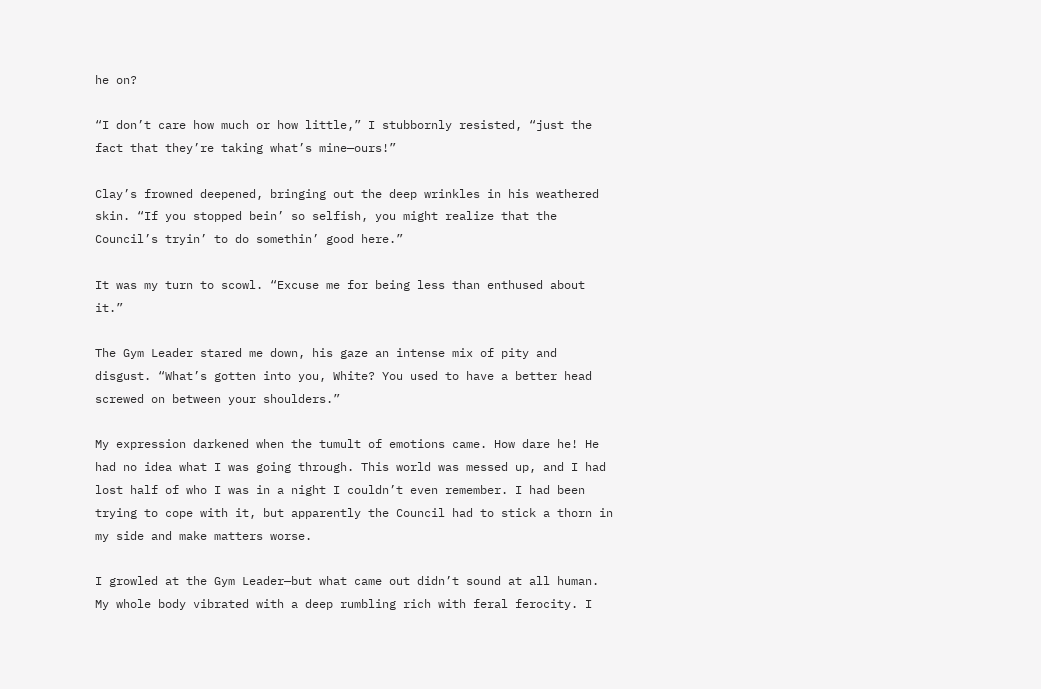he on?

“I don’t care how much or how little,” I stubbornly resisted, “just the fact that they’re taking what’s mine—ours!”

Clay’s frowned deepened, bringing out the deep wrinkles in his weathered skin. “If you stopped bein’ so selfish, you might realize that the Council’s tryin’ to do somethin’ good here.”

It was my turn to scowl. “Excuse me for being less than enthused about it.”

The Gym Leader stared me down, his gaze an intense mix of pity and disgust. “What’s gotten into you, White? You used to have a better head screwed on between your shoulders.”

My expression darkened when the tumult of emotions came. How dare he! He had no idea what I was going through. This world was messed up, and I had lost half of who I was in a night I couldn’t even remember. I had been trying to cope with it, but apparently the Council had to stick a thorn in my side and make matters worse.

I growled at the Gym Leader—but what came out didn’t sound at all human. My whole body vibrated with a deep rumbling rich with feral ferocity. I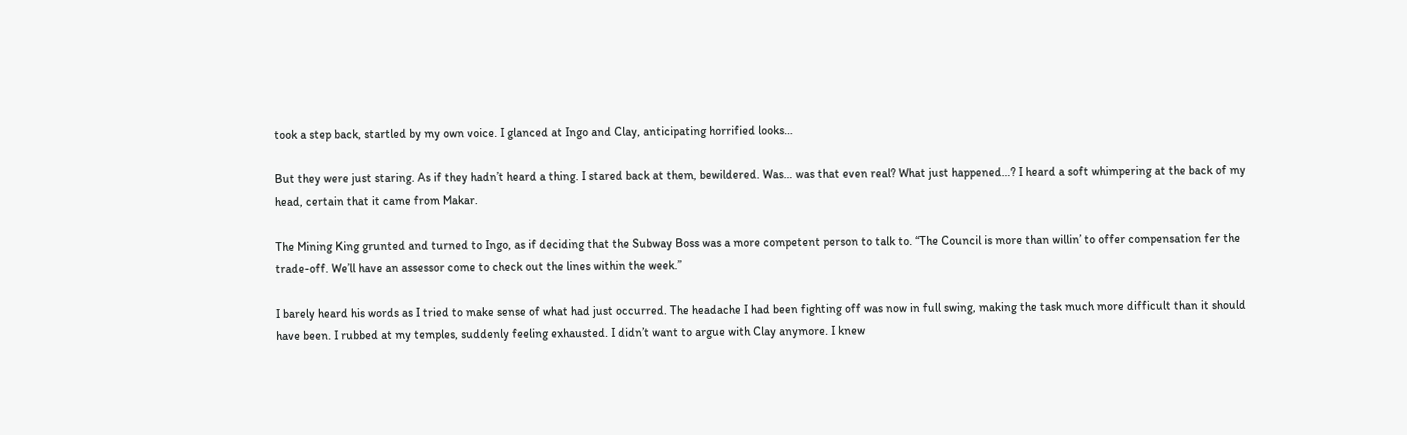took a step back, startled by my own voice. I glanced at Ingo and Clay, anticipating horrified looks…

But they were just staring. As if they hadn’t heard a thing. I stared back at them, bewildered. Was… was that even real? What just happened…? I heard a soft whimpering at the back of my head, certain that it came from Makar.

The Mining King grunted and turned to Ingo, as if deciding that the Subway Boss was a more competent person to talk to. “The Council is more than willin’ to offer compensation fer the trade-off. We’ll have an assessor come to check out the lines within the week.”

I barely heard his words as I tried to make sense of what had just occurred. The headache I had been fighting off was now in full swing, making the task much more difficult than it should have been. I rubbed at my temples, suddenly feeling exhausted. I didn’t want to argue with Clay anymore. I knew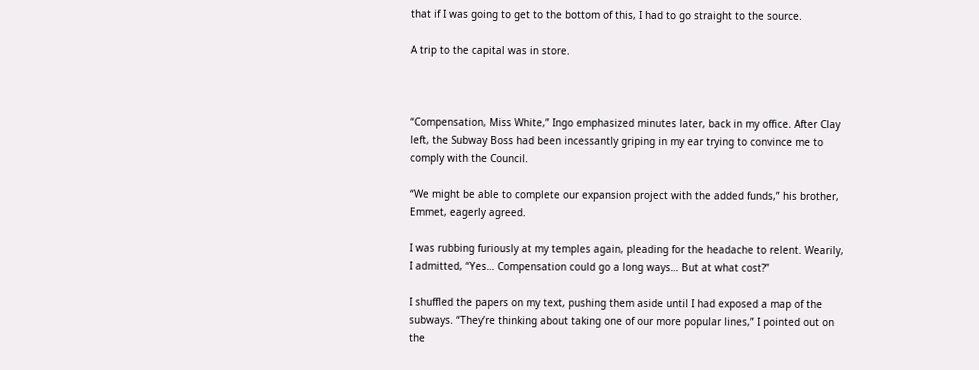that if I was going to get to the bottom of this, I had to go straight to the source.

A trip to the capital was in store.



“Compensation, Miss White,” Ingo emphasized minutes later, back in my office. After Clay left, the Subway Boss had been incessantly griping in my ear trying to convince me to comply with the Council.

“We might be able to complete our expansion project with the added funds,” his brother, Emmet, eagerly agreed.

I was rubbing furiously at my temples again, pleading for the headache to relent. Wearily, I admitted, “Yes… Compensation could go a long ways… But at what cost?”

I shuffled the papers on my text, pushing them aside until I had exposed a map of the subways. “They’re thinking about taking one of our more popular lines,” I pointed out on the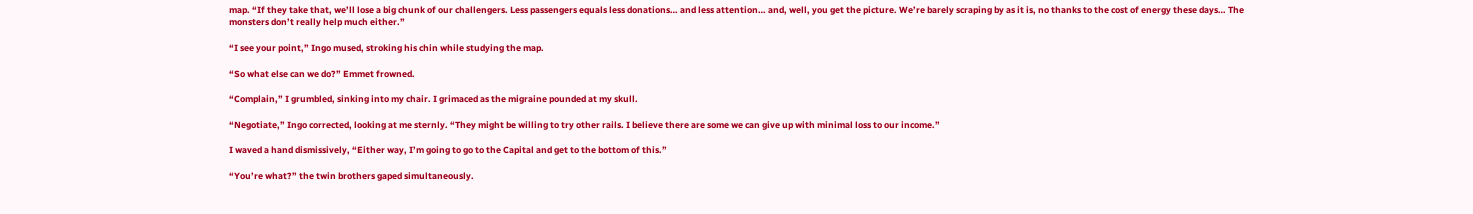map. “If they take that, we’ll lose a big chunk of our challengers. Less passengers equals less donations… and less attention… and, well, you get the picture. We’re barely scraping by as it is, no thanks to the cost of energy these days… The monsters don’t really help much either.”

“I see your point,” Ingo mused, stroking his chin while studying the map.

“So what else can we do?” Emmet frowned.

“Complain,” I grumbled, sinking into my chair. I grimaced as the migraine pounded at my skull.

“Negotiate,” Ingo corrected, looking at me sternly. “They might be willing to try other rails. I believe there are some we can give up with minimal loss to our income.”

I waved a hand dismissively, “Either way, I’m going to go to the Capital and get to the bottom of this.”

“You’re what?” the twin brothers gaped simultaneously.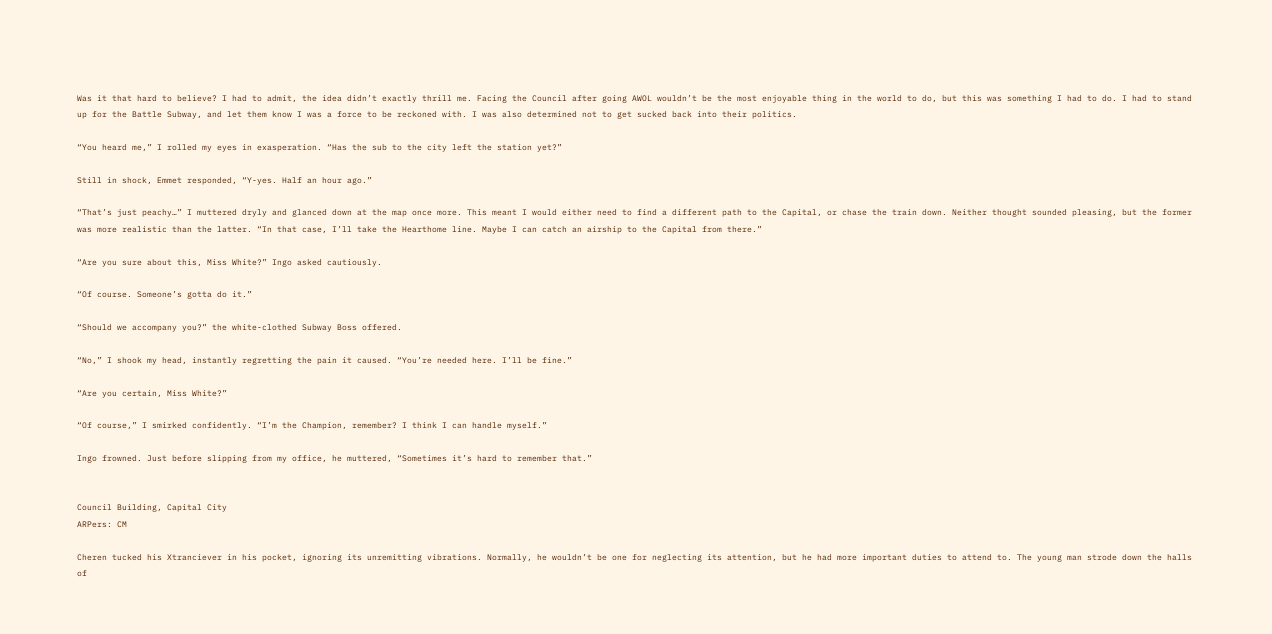Was it that hard to believe? I had to admit, the idea didn’t exactly thrill me. Facing the Council after going AWOL wouldn’t be the most enjoyable thing in the world to do, but this was something I had to do. I had to stand up for the Battle Subway, and let them know I was a force to be reckoned with. I was also determined not to get sucked back into their politics.

“You heard me,” I rolled my eyes in exasperation. “Has the sub to the city left the station yet?”

Still in shock, Emmet responded, “Y-yes. Half an hour ago.”

“That’s just peachy…” I muttered dryly and glanced down at the map once more. This meant I would either need to find a different path to the Capital, or chase the train down. Neither thought sounded pleasing, but the former was more realistic than the latter. “In that case, I’ll take the Hearthome line. Maybe I can catch an airship to the Capital from there.”

“Are you sure about this, Miss White?” Ingo asked cautiously.

“Of course. Someone’s gotta do it.”

“Should we accompany you?” the white-clothed Subway Boss offered.

“No,” I shook my head, instantly regretting the pain it caused. “You’re needed here. I’ll be fine.”

“Are you certain, Miss White?”

“Of course,” I smirked confidently. “I’m the Champion, remember? I think I can handle myself.”

Ingo frowned. Just before slipping from my office, he muttered, “Sometimes it’s hard to remember that.”


Council Building, Capital City
ARPers: CM

Cheren tucked his Xtranciever in his pocket, ignoring its unremitting vibrations. Normally, he wouldn’t be one for neglecting its attention, but he had more important duties to attend to. The young man strode down the halls of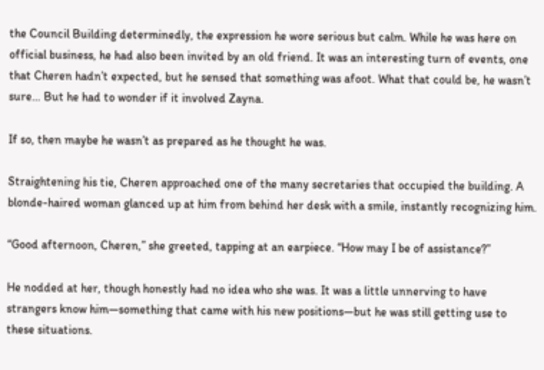the Council Building determinedly, the expression he wore serious but calm. While he was here on official business, he had also been invited by an old friend. It was an interesting turn of events, one that Cheren hadn’t expected, but he sensed that something was afoot. What that could be, he wasn’t sure… But he had to wonder if it involved Zayna.

If so, then maybe he wasn’t as prepared as he thought he was.

Straightening his tie, Cheren approached one of the many secretaries that occupied the building. A blonde-haired woman glanced up at him from behind her desk with a smile, instantly recognizing him.

“Good afternoon, Cheren,” she greeted, tapping at an earpiece. “How may I be of assistance?”

He nodded at her, though honestly had no idea who she was. It was a little unnerving to have strangers know him—something that came with his new positions—but he was still getting use to these situations.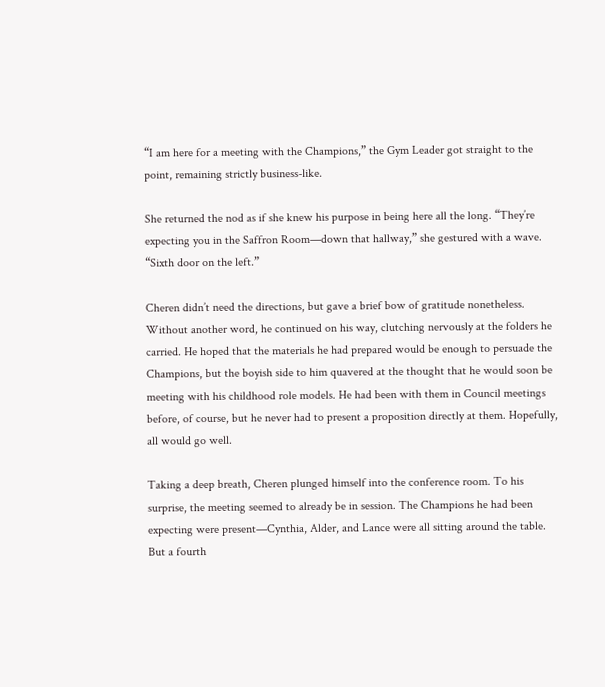“I am here for a meeting with the Champions,” the Gym Leader got straight to the point, remaining strictly business-like.

She returned the nod as if she knew his purpose in being here all the long. “They’re expecting you in the Saffron Room—down that hallway,” she gestured with a wave. “Sixth door on the left.”

Cheren didn’t need the directions, but gave a brief bow of gratitude nonetheless. Without another word, he continued on his way, clutching nervously at the folders he carried. He hoped that the materials he had prepared would be enough to persuade the Champions, but the boyish side to him quavered at the thought that he would soon be meeting with his childhood role models. He had been with them in Council meetings before, of course, but he never had to present a proposition directly at them. Hopefully, all would go well.

Taking a deep breath, Cheren plunged himself into the conference room. To his surprise, the meeting seemed to already be in session. The Champions he had been expecting were present—Cynthia, Alder, and Lance were all sitting around the table. But a fourth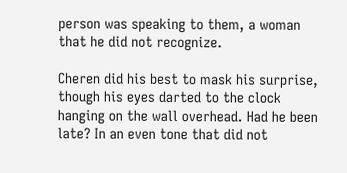person was speaking to them, a woman that he did not recognize.

Cheren did his best to mask his surprise, though his eyes darted to the clock hanging on the wall overhead. Had he been late? In an even tone that did not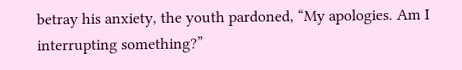betray his anxiety, the youth pardoned, “My apologies. Am I interrupting something?”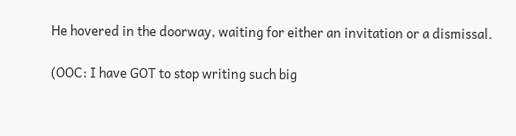He hovered in the doorway, waiting for either an invitation or a dismissal.

(OOC: I have GOT to stop writing such big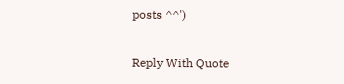posts ^^')

Reply With Quote